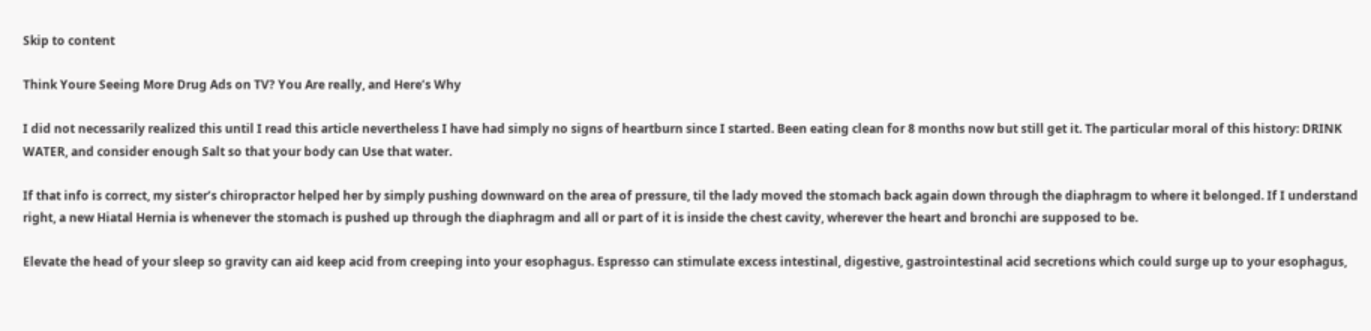Skip to content

Think Youre Seeing More Drug Ads on TV? You Are really, and Here’s Why

I did not necessarily realized this until I read this article nevertheless I have had simply no signs of heartburn since I started. Been eating clean for 8 months now but still get it. The particular moral of this history: DRINK WATER, and consider enough Salt so that your body can Use that water.

If that info is correct, my sister’s chiropractor helped her by simply pushing downward on the area of pressure, til the lady moved the stomach back again down through the diaphragm to where it belonged. If I understand right, a new Hiatal Hernia is whenever the stomach is pushed up through the diaphragm and all or part of it is inside the chest cavity, wherever the heart and bronchi are supposed to be.

Elevate the head of your sleep so gravity can aid keep acid from creeping into your esophagus. Espresso can stimulate excess intestinal, digestive, gastrointestinal acid secretions which could surge up to your esophagus,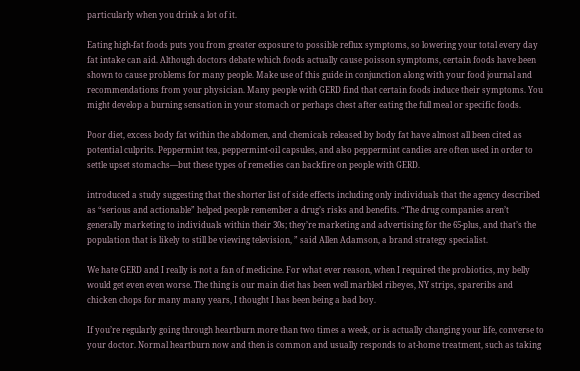particularly when you drink a lot of it.

Eating high-fat foods puts you from greater exposure to possible reflux symptoms, so lowering your total every day fat intake can aid. Although doctors debate which foods actually cause poisson symptoms, certain foods have been shown to cause problems for many people. Make use of this guide in conjunction along with your food journal and recommendations from your physician. Many people with GERD find that certain foods induce their symptoms. You might develop a burning sensation in your stomach or perhaps chest after eating the full meal or specific foods.

Poor diet, excess body fat within the abdomen, and chemicals released by body fat have almost all been cited as potential culprits. Peppermint tea, peppermint-oil capsules, and also peppermint candies are often used in order to settle upset stomachs—but these types of remedies can backfire on people with GERD.

introduced a study suggesting that the shorter list of side effects including only individuals that the agency described as “serious and actionable” helped people remember a drug’s risks and benefits. “The drug companies aren’t generally marketing to individuals within their 30s; they’re marketing and advertising for the 65-plus, and that’s the population that is likely to still be viewing television, ” said Allen Adamson, a brand strategy specialist.

We hate GERD and I really is not a fan of medicine. For what ever reason, when I required the probiotics, my belly would get even even worse. The thing is our main diet has been well marbled ribeyes, NY strips, spareribs and chicken chops for many many years, I thought I has been being a bad boy.

If you’re regularly going through heartburn more than two times a week, or is actually changing your life, converse to your doctor. Normal heartburn now and then is common and usually responds to at-home treatment, such as taking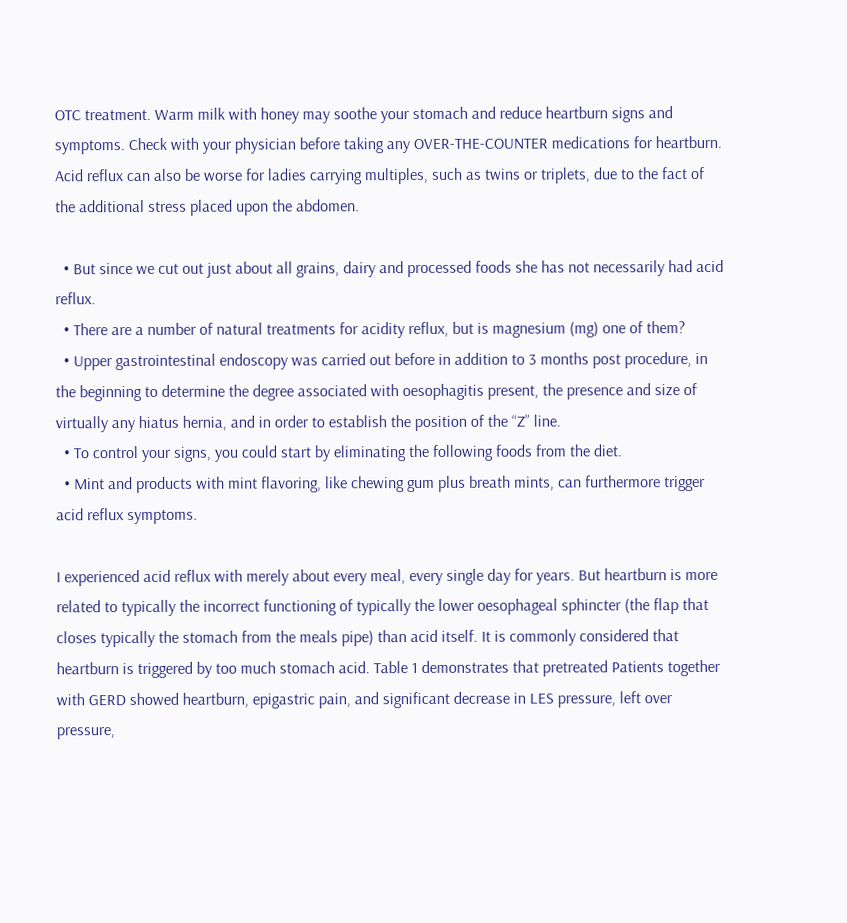OTC treatment. Warm milk with honey may soothe your stomach and reduce heartburn signs and symptoms. Check with your physician before taking any OVER-THE-COUNTER medications for heartburn. Acid reflux can also be worse for ladies carrying multiples, such as twins or triplets, due to the fact of the additional stress placed upon the abdomen.

  • But since we cut out just about all grains, dairy and processed foods she has not necessarily had acid reflux.
  • There are a number of natural treatments for acidity reflux, but is magnesium (mg) one of them?
  • Upper gastrointestinal endoscopy was carried out before in addition to 3 months post procedure, in the beginning to determine the degree associated with oesophagitis present, the presence and size of virtually any hiatus hernia, and in order to establish the position of the “Z” line.
  • To control your signs, you could start by eliminating the following foods from the diet.
  • Mint and products with mint flavoring, like chewing gum plus breath mints, can furthermore trigger acid reflux symptoms.

I experienced acid reflux with merely about every meal, every single day for years. But heartburn is more related to typically the incorrect functioning of typically the lower oesophageal sphincter (the flap that closes typically the stomach from the meals pipe) than acid itself. It is commonly considered that heartburn is triggered by too much stomach acid. Table 1 demonstrates that pretreated Patients together with GERD showed heartburn, epigastric pain, and significant decrease in LES pressure, left over pressure,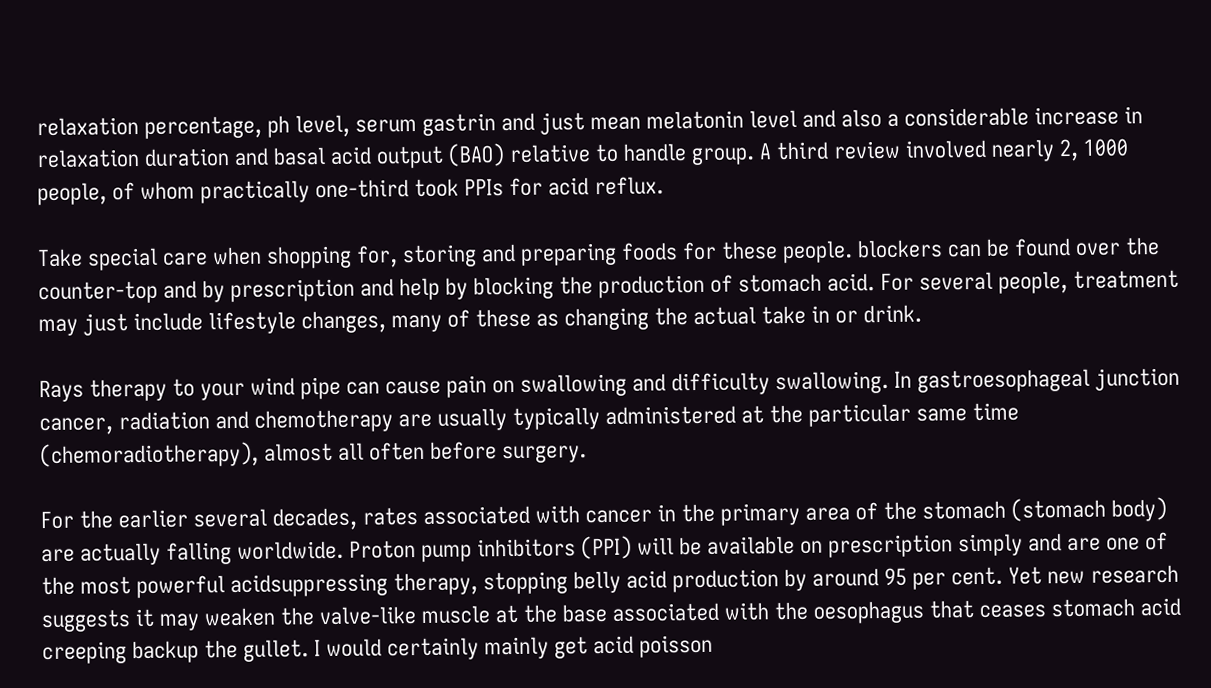relaxation percentage, ph level, serum gastrin and just mean melatonin level and also a considerable increase in relaxation duration and basal acid output (BAO) relative to handle group. A third review involved nearly 2, 1000 people, of whom practically one-third took PPIs for acid reflux.

Take special care when shopping for, storing and preparing foods for these people. blockers can be found over the counter-top and by prescription and help by blocking the production of stomach acid. For several people, treatment may just include lifestyle changes, many of these as changing the actual take in or drink.

Rays therapy to your wind pipe can cause pain on swallowing and difficulty swallowing. In gastroesophageal junction cancer, radiation and chemotherapy are usually typically administered at the particular same time (chemoradiotherapy), almost all often before surgery.

For the earlier several decades, rates associated with cancer in the primary area of the stomach (stomach body) are actually falling worldwide. Proton pump inhibitors (PPI) will be available on prescription simply and are one of the most powerful acidsuppressing therapy, stopping belly acid production by around 95 per cent. Yet new research suggests it may weaken the valve-like muscle at the base associated with the oesophagus that ceases stomach acid creeping backup the gullet. I would certainly mainly get acid poisson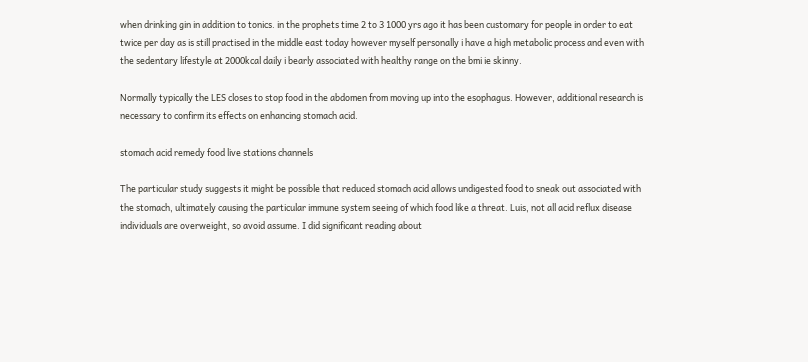when drinking gin in addition to tonics. in the prophets time 2 to 3 1000 yrs ago it has been customary for people in order to eat twice per day as is still practised in the middle east today however myself personally i have a high metabolic process and even with the sedentary lifestyle at 2000kcal daily i bearly associated with healthy range on the bmi ie skinny.

Normally typically the LES closes to stop food in the abdomen from moving up into the esophagus. However, additional research is necessary to confirm its effects on enhancing stomach acid.

stomach acid remedy food live stations channels

The particular study suggests it might be possible that reduced stomach acid allows undigested food to sneak out associated with the stomach, ultimately causing the particular immune system seeing of which food like a threat. Luis, not all acid reflux disease individuals are overweight, so avoid assume. I did significant reading about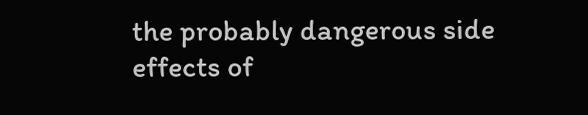the probably dangerous side effects of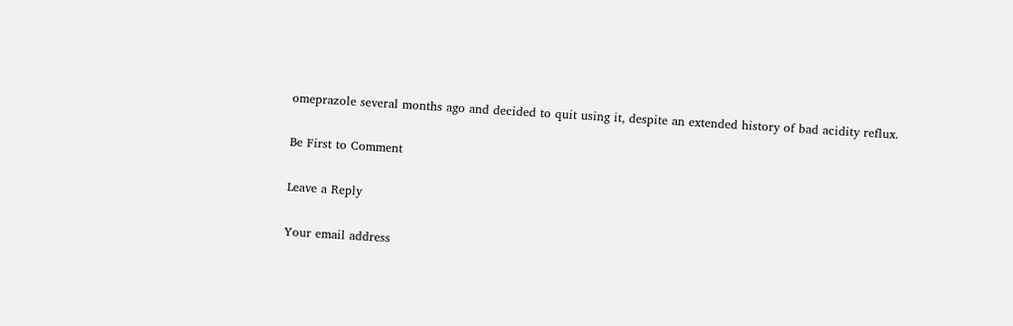omeprazole several months ago and decided to quit using it, despite an extended history of bad acidity reflux.

Be First to Comment

Leave a Reply

Your email address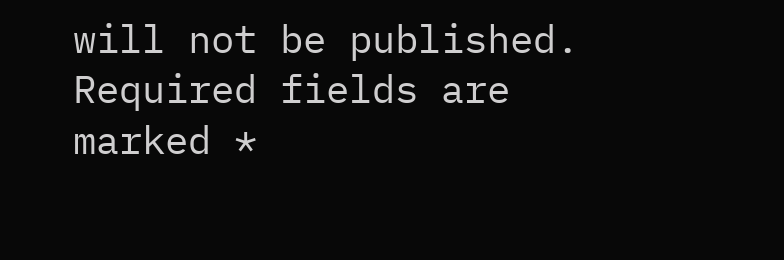will not be published. Required fields are marked *